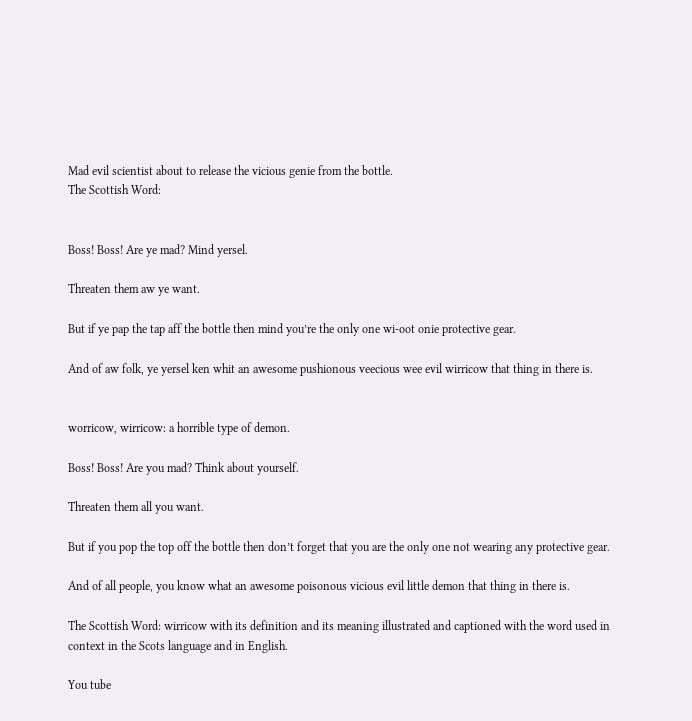Mad evil scientist about to release the vicious genie from the bottle.
The Scottish Word:


Boss! Boss! Are ye mad? Mind yersel.

Threaten them aw ye want.

But if ye pap the tap aff the bottle then mind you’re the only one wi-oot onie protective gear.

And of aw folk, ye yersel ken whit an awesome pushionous veecious wee evil wirricow that thing in there is.


worricow, wirricow: a horrible type of demon.

Boss! Boss! Are you mad? Think about yourself.

Threaten them all you want.

But if you pop the top off the bottle then don’t forget that you are the only one not wearing any protective gear.

And of all people, you know what an awesome poisonous vicious evil little demon that thing in there is.

The Scottish Word: wirricow with its definition and its meaning illustrated and captioned with the word used in context in the Scots language and in English.

You tube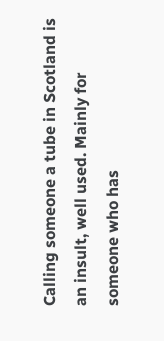Calling someone a tube in Scotland is an insult, well used. Mainly for someone who has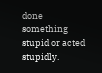done something stupid or acted stupidly.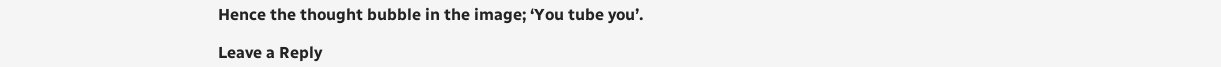Hence the thought bubble in the image; ‘You tube you’.

Leave a Reply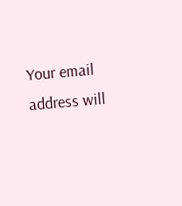Your email address will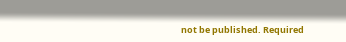not be published. Required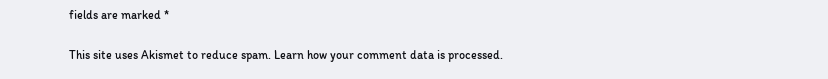fields are marked *

This site uses Akismet to reduce spam. Learn how your comment data is processed.